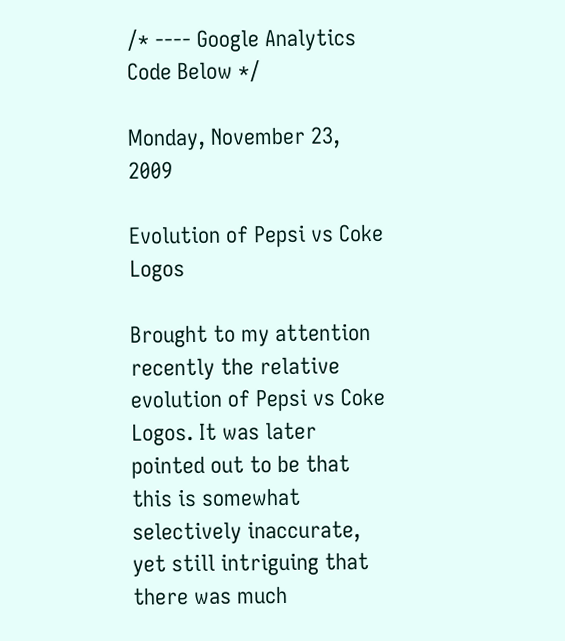/* ---- Google Analytics Code Below */

Monday, November 23, 2009

Evolution of Pepsi vs Coke Logos

Brought to my attention recently the relative evolution of Pepsi vs Coke Logos. It was later pointed out to be that this is somewhat selectively inaccurate, yet still intriguing that there was much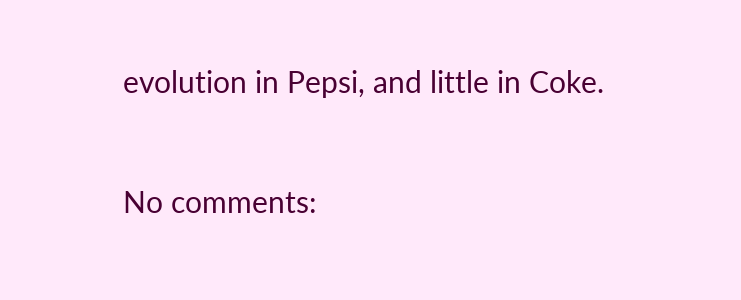evolution in Pepsi, and little in Coke.

No comments: